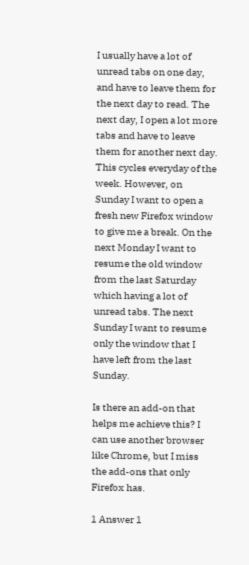I usually have a lot of unread tabs on one day, and have to leave them for the next day to read. The next day, I open a lot more tabs and have to leave them for another next day. This cycles everyday of the week. However, on Sunday I want to open a fresh new Firefox window to give me a break. On the next Monday I want to resume the old window from the last Saturday which having a lot of unread tabs. The next Sunday I want to resume only the window that I have left from the last Sunday.

Is there an add-on that helps me achieve this? I can use another browser like Chrome, but I miss the add-ons that only Firefox has.

1 Answer 1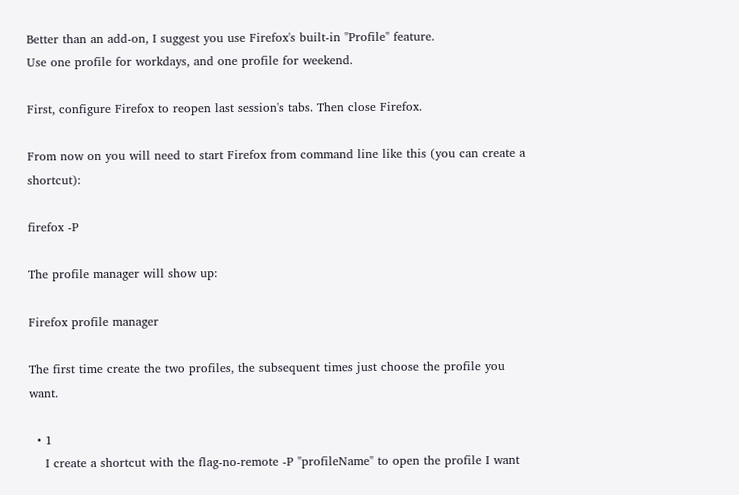Better than an add-on, I suggest you use Firefox's built-in "Profile" feature.
Use one profile for workdays, and one profile for weekend.

First, configure Firefox to reopen last session's tabs. Then close Firefox.

From now on you will need to start Firefox from command line like this (you can create a shortcut):

firefox -P

The profile manager will show up:

Firefox profile manager

The first time create the two profiles, the subsequent times just choose the profile you want.

  • 1
    I create a shortcut with the flag-no-remote -P "profileName" to open the profile I want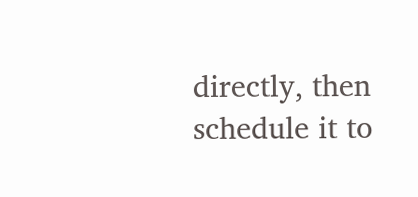directly, then schedule it to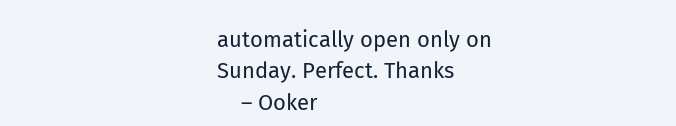automatically open only on Sunday. Perfect. Thanks
    – Ooker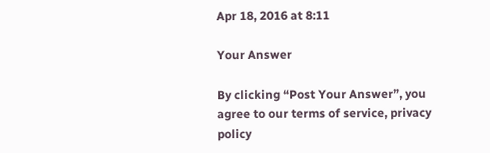Apr 18, 2016 at 8:11

Your Answer

By clicking “Post Your Answer”, you agree to our terms of service, privacy policy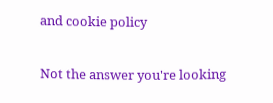and cookie policy

Not the answer you're looking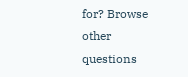for? Browse other questions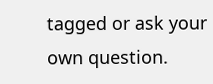tagged or ask your own question.